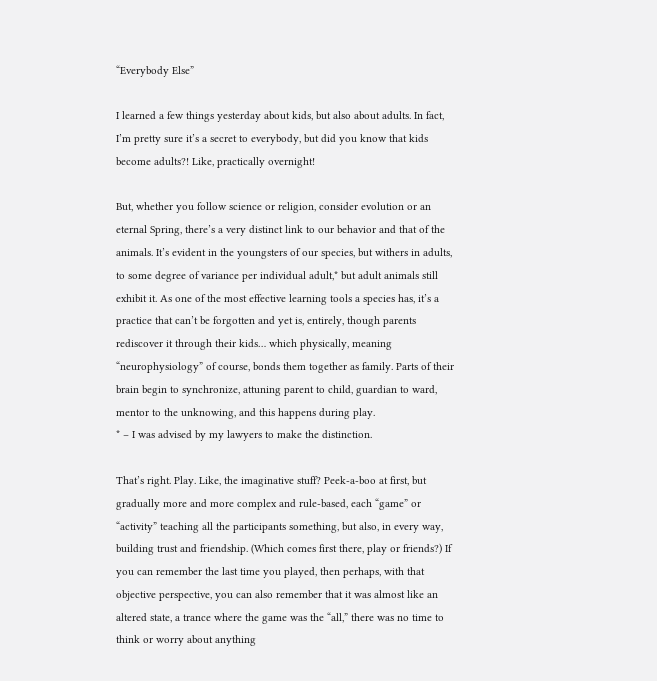“Everybody Else”

I learned a few things yesterday about kids, but also about adults. In fact, I’m pretty sure it’s a secret to everybody, but did you know that kids become adults?! Like, practically overnight!

But, whether you follow science or religion, consider evolution or an eternal Spring, there’s a very distinct link to our behavior and that of the animals. It’s evident in the youngsters of our species, but withers in adults, to some degree of variance per individual adult,* but adult animals still exhibit it. As one of the most effective learning tools a species has, it’s a practice that can’t be forgotten and yet is, entirely, though parents rediscover it through their kids… which physically, meaning “neurophysiology” of course, bonds them together as family. Parts of their brain begin to synchronize, attuning parent to child, guardian to ward, mentor to the unknowing, and this happens during play.
* – I was advised by my lawyers to make the distinction.

That’s right. Play. Like, the imaginative stuff? Peek-a-boo at first, but gradually more and more complex and rule-based, each “game” or “activity” teaching all the participants something, but also, in every way, building trust and friendship. (Which comes first there, play or friends?) If you can remember the last time you played, then perhaps, with that objective perspective, you can also remember that it was almost like an altered state, a trance where the game was the “all,” there was no time to think or worry about anything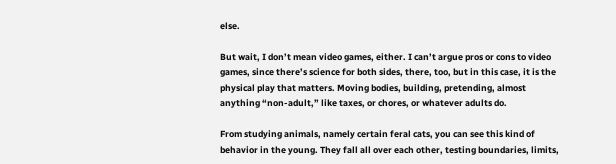else.

But wait, I don’t mean video games, either. I can’t argue pros or cons to video games, since there’s science for both sides, there, too, but in this case, it is the physical play that matters. Moving bodies, building, pretending, almost anything “non-adult,” like taxes, or chores, or whatever adults do.

From studying animals, namely certain feral cats, you can see this kind of behavior in the young. They fall all over each other, testing boundaries, limits,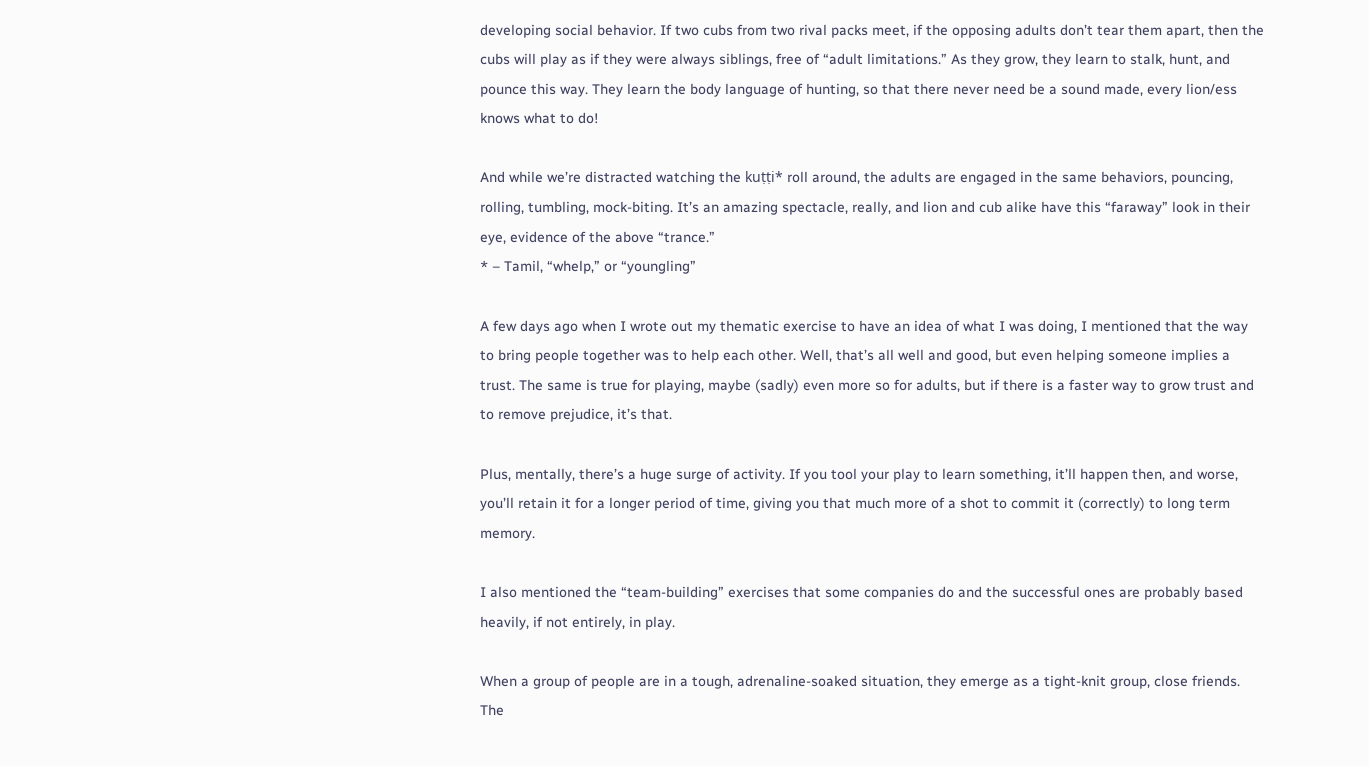developing social behavior. If two cubs from two rival packs meet, if the opposing adults don’t tear them apart, then the cubs will play as if they were always siblings, free of “adult limitations.” As they grow, they learn to stalk, hunt, and pounce this way. They learn the body language of hunting, so that there never need be a sound made, every lion/ess knows what to do!

And while we’re distracted watching the kuṭṭi* roll around, the adults are engaged in the same behaviors, pouncing, rolling, tumbling, mock-biting. It’s an amazing spectacle, really, and lion and cub alike have this “faraway” look in their eye, evidence of the above “trance.”
* – Tamil, “whelp,” or “youngling”

A few days ago when I wrote out my thematic exercise to have an idea of what I was doing, I mentioned that the way to bring people together was to help each other. Well, that’s all well and good, but even helping someone implies a trust. The same is true for playing, maybe (sadly) even more so for adults, but if there is a faster way to grow trust and to remove prejudice, it’s that.

Plus, mentally, there’s a huge surge of activity. If you tool your play to learn something, it’ll happen then, and worse, you’ll retain it for a longer period of time, giving you that much more of a shot to commit it (correctly) to long term memory.

I also mentioned the “team-building” exercises that some companies do and the successful ones are probably based heavily, if not entirely, in play.

When a group of people are in a tough, adrenaline-soaked situation, they emerge as a tight-knit group, close friends. The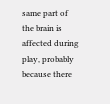same part of the brain is affected during play, probably because there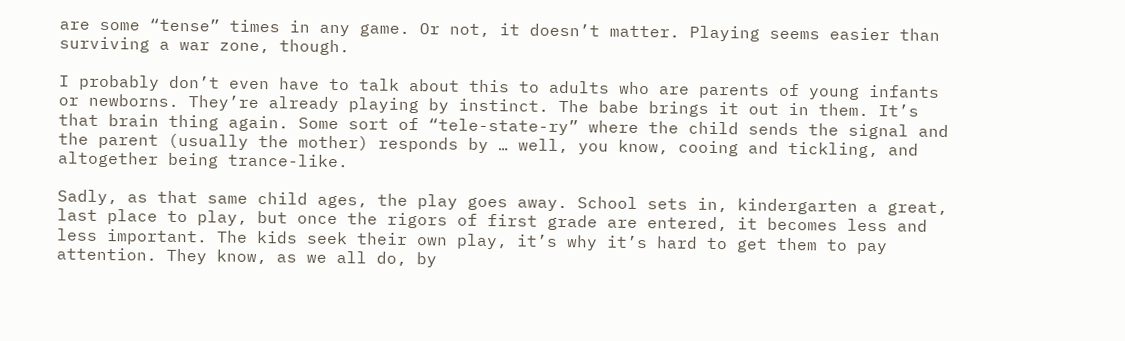are some “tense” times in any game. Or not, it doesn’t matter. Playing seems easier than surviving a war zone, though.

I probably don’t even have to talk about this to adults who are parents of young infants or newborns. They’re already playing by instinct. The babe brings it out in them. It’s that brain thing again. Some sort of “tele-state-ry” where the child sends the signal and the parent (usually the mother) responds by … well, you know, cooing and tickling, and altogether being trance-like.

Sadly, as that same child ages, the play goes away. School sets in, kindergarten a great, last place to play, but once the rigors of first grade are entered, it becomes less and less important. The kids seek their own play, it’s why it’s hard to get them to pay attention. They know, as we all do, by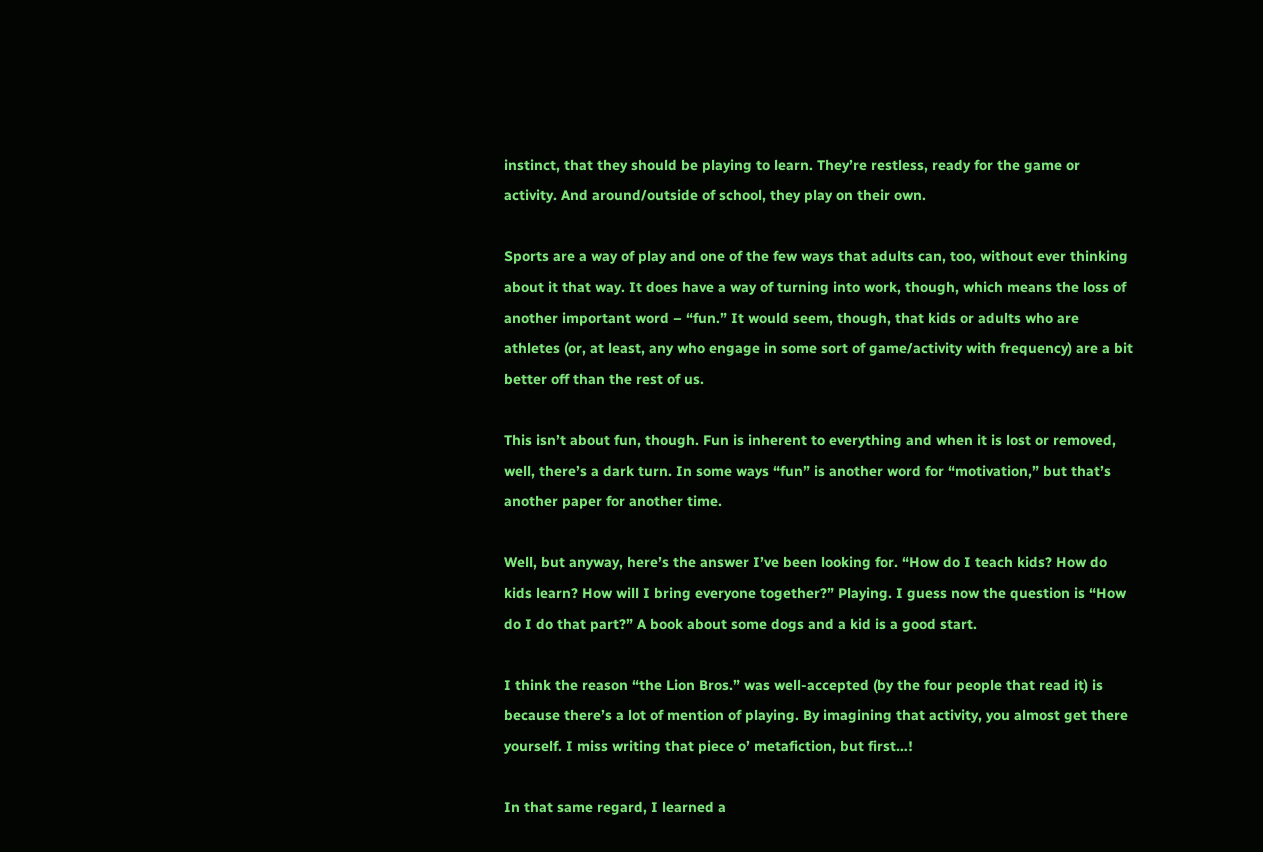instinct, that they should be playing to learn. They’re restless, ready for the game or activity. And around/outside of school, they play on their own.

Sports are a way of play and one of the few ways that adults can, too, without ever thinking about it that way. It does have a way of turning into work, though, which means the loss of another important word – “fun.” It would seem, though, that kids or adults who are athletes (or, at least, any who engage in some sort of game/activity with frequency) are a bit better off than the rest of us.

This isn’t about fun, though. Fun is inherent to everything and when it is lost or removed, well, there’s a dark turn. In some ways “fun” is another word for “motivation,” but that’s another paper for another time.

Well, but anyway, here’s the answer I’ve been looking for. “How do I teach kids? How do kids learn? How will I bring everyone together?” Playing. I guess now the question is “How do I do that part?” A book about some dogs and a kid is a good start.

I think the reason “the Lion Bros.” was well-accepted (by the four people that read it) is because there’s a lot of mention of playing. By imagining that activity, you almost get there yourself. I miss writing that piece o’ metafiction, but first…!

In that same regard, I learned a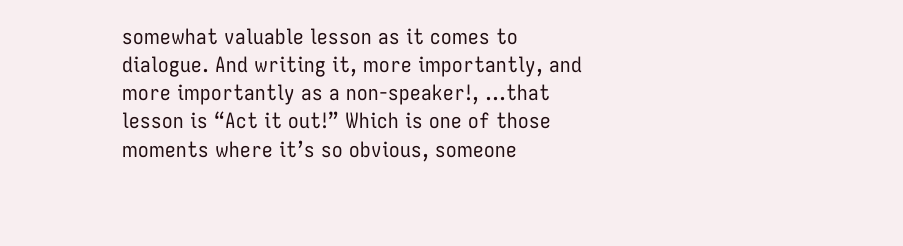somewhat valuable lesson as it comes to dialogue. And writing it, more importantly, and more importantly as a non-speaker!, …that lesson is “Act it out!” Which is one of those moments where it’s so obvious, someone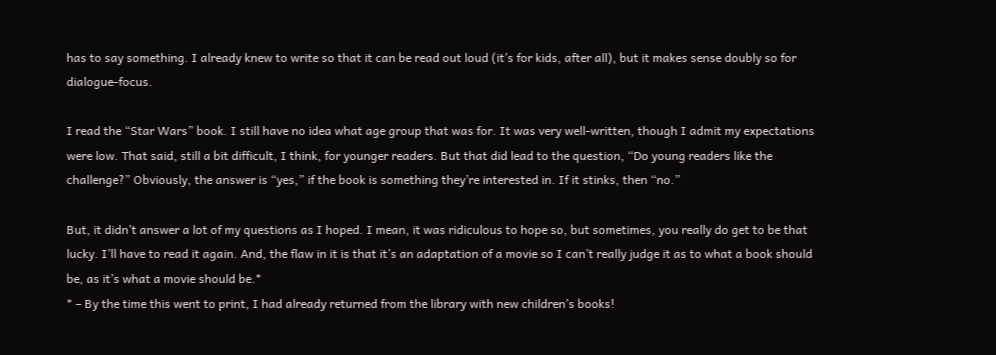has to say something. I already knew to write so that it can be read out loud (it’s for kids, after all), but it makes sense doubly so for dialogue-focus.

I read the “Star Wars” book. I still have no idea what age group that was for. It was very well-written, though I admit my expectations were low. That said, still a bit difficult, I think, for younger readers. But that did lead to the question, “Do young readers like the challenge?” Obviously, the answer is “yes,” if the book is something they’re interested in. If it stinks, then “no.”

But, it didn’t answer a lot of my questions as I hoped. I mean, it was ridiculous to hope so, but sometimes, you really do get to be that lucky. I’ll have to read it again. And, the flaw in it is that it’s an adaptation of a movie so I can’t really judge it as to what a book should be, as it’s what a movie should be.*
* – By the time this went to print, I had already returned from the library with new children’s books!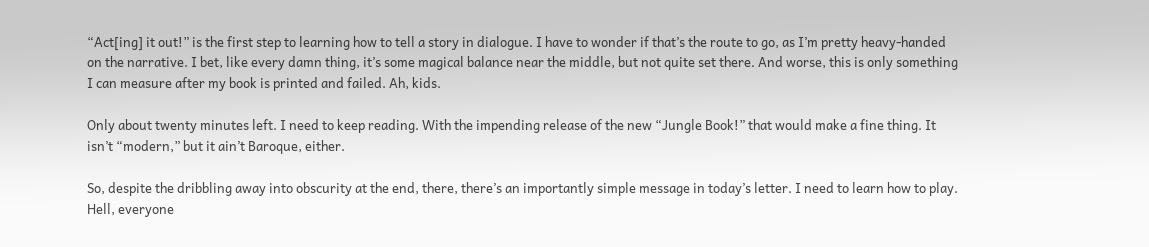“Act[ing] it out!” is the first step to learning how to tell a story in dialogue. I have to wonder if that’s the route to go, as I’m pretty heavy-handed on the narrative. I bet, like every damn thing, it’s some magical balance near the middle, but not quite set there. And worse, this is only something I can measure after my book is printed and failed. Ah, kids.

Only about twenty minutes left. I need to keep reading. With the impending release of the new “Jungle Book!” that would make a fine thing. It isn’t “modern,” but it ain’t Baroque, either.

So, despite the dribbling away into obscurity at the end, there, there’s an importantly simple message in today’s letter. I need to learn how to play. Hell, everyone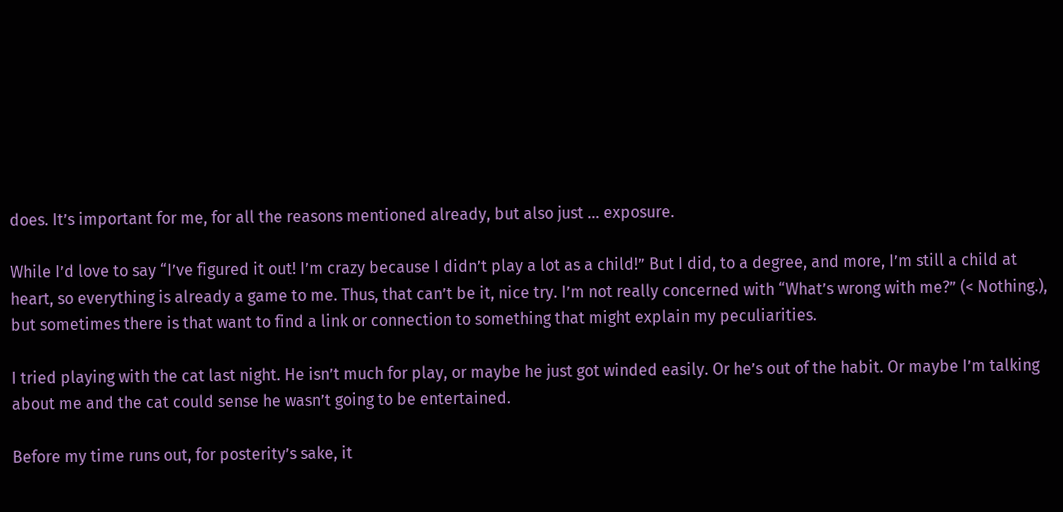does. It’s important for me, for all the reasons mentioned already, but also just … exposure.

While I’d love to say “I’ve figured it out! I’m crazy because I didn’t play a lot as a child!” But I did, to a degree, and more, I’m still a child at heart, so everything is already a game to me. Thus, that can’t be it, nice try. I’m not really concerned with “What’s wrong with me?” (< Nothing.), but sometimes there is that want to find a link or connection to something that might explain my peculiarities.

I tried playing with the cat last night. He isn’t much for play, or maybe he just got winded easily. Or he’s out of the habit. Or maybe I’m talking about me and the cat could sense he wasn’t going to be entertained.

Before my time runs out, for posterity’s sake, it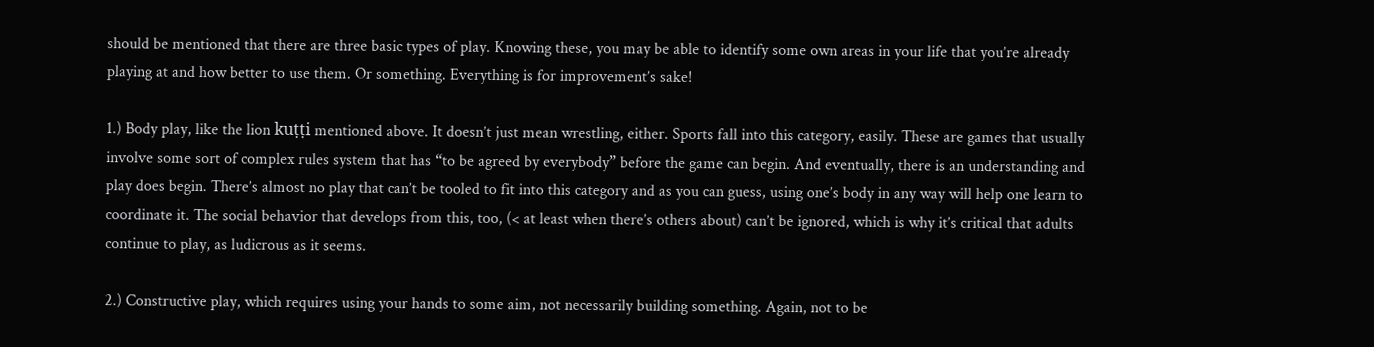should be mentioned that there are three basic types of play. Knowing these, you may be able to identify some own areas in your life that you’re already playing at and how better to use them. Or something. Everything is for improvement’s sake!

1.) Body play, like the lion kuṭṭi mentioned above. It doesn’t just mean wrestling, either. Sports fall into this category, easily. These are games that usually involve some sort of complex rules system that has “to be agreed by everybody” before the game can begin. And eventually, there is an understanding and play does begin. There’s almost no play that can’t be tooled to fit into this category and as you can guess, using one’s body in any way will help one learn to coordinate it. The social behavior that develops from this, too, (< at least when there’s others about) can’t be ignored, which is why it’s critical that adults continue to play, as ludicrous as it seems.

2.) Constructive play, which requires using your hands to some aim, not necessarily building something. Again, not to be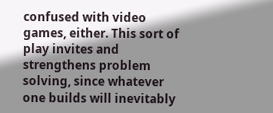confused with video games, either. This sort of play invites and strengthens problem solving, since whatever one builds will inevitably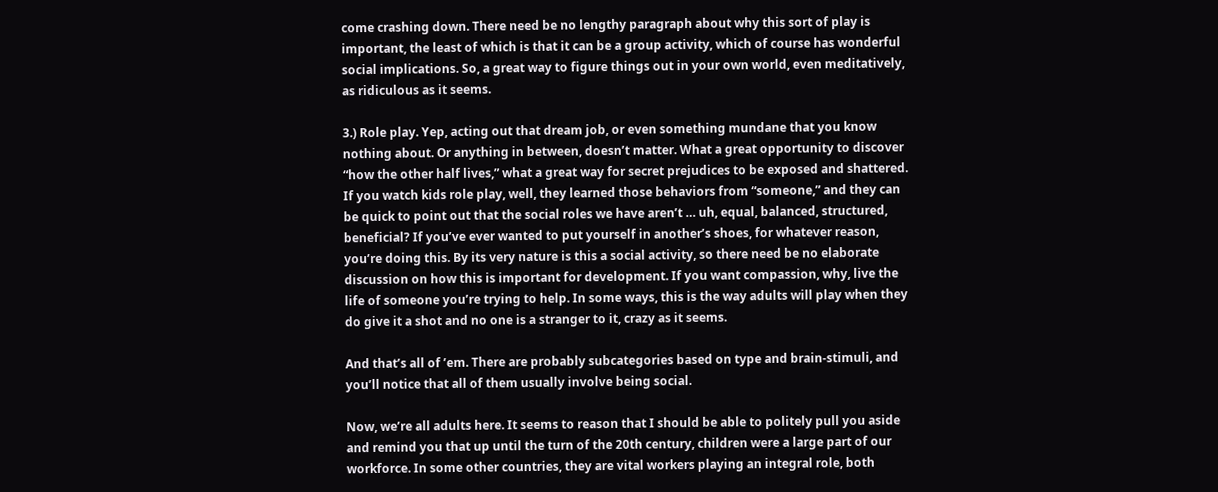come crashing down. There need be no lengthy paragraph about why this sort of play is important, the least of which is that it can be a group activity, which of course has wonderful social implications. So, a great way to figure things out in your own world, even meditatively, as ridiculous as it seems.

3.) Role play. Yep, acting out that dream job, or even something mundane that you know nothing about. Or anything in between, doesn’t matter. What a great opportunity to discover “how the other half lives,” what a great way for secret prejudices to be exposed and shattered. If you watch kids role play, well, they learned those behaviors from “someone,” and they can be quick to point out that the social roles we have aren’t … uh, equal, balanced, structured, beneficial? If you’ve ever wanted to put yourself in another’s shoes, for whatever reason, you’re doing this. By its very nature is this a social activity, so there need be no elaborate discussion on how this is important for development. If you want compassion, why, live the life of someone you’re trying to help. In some ways, this is the way adults will play when they do give it a shot and no one is a stranger to it, crazy as it seems.

And that’s all of ’em. There are probably subcategories based on type and brain-stimuli, and you’ll notice that all of them usually involve being social.

Now, we’re all adults here. It seems to reason that I should be able to politely pull you aside and remind you that up until the turn of the 20th century, children were a large part of our workforce. In some other countries, they are vital workers playing an integral role, both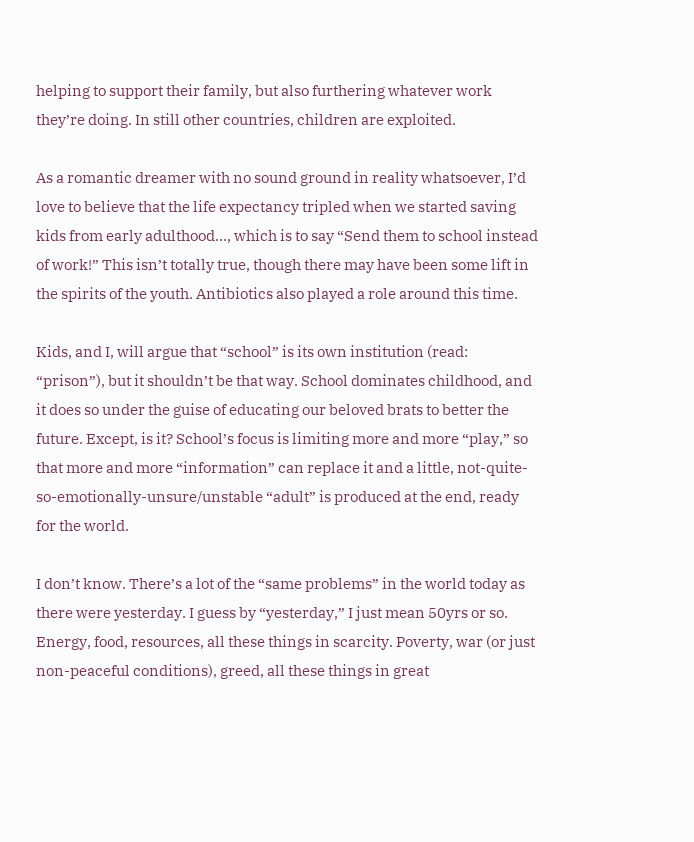helping to support their family, but also furthering whatever work they’re doing. In still other countries, children are exploited.

As a romantic dreamer with no sound ground in reality whatsoever, I’d love to believe that the life expectancy tripled when we started saving kids from early adulthood…, which is to say “Send them to school instead of work!” This isn’t totally true, though there may have been some lift in the spirits of the youth. Antibiotics also played a role around this time.

Kids, and I, will argue that “school” is its own institution (read: “prison”), but it shouldn’t be that way. School dominates childhood, and it does so under the guise of educating our beloved brats to better the future. Except, is it? School’s focus is limiting more and more “play,” so that more and more “information” can replace it and a little, not-quite-so-emotionally-unsure/unstable “adult” is produced at the end, ready for the world.

I don’t know. There’s a lot of the “same problems” in the world today as there were yesterday. I guess by “yesterday,” I just mean 50yrs or so. Energy, food, resources, all these things in scarcity. Poverty, war (or just non-peaceful conditions), greed, all these things in great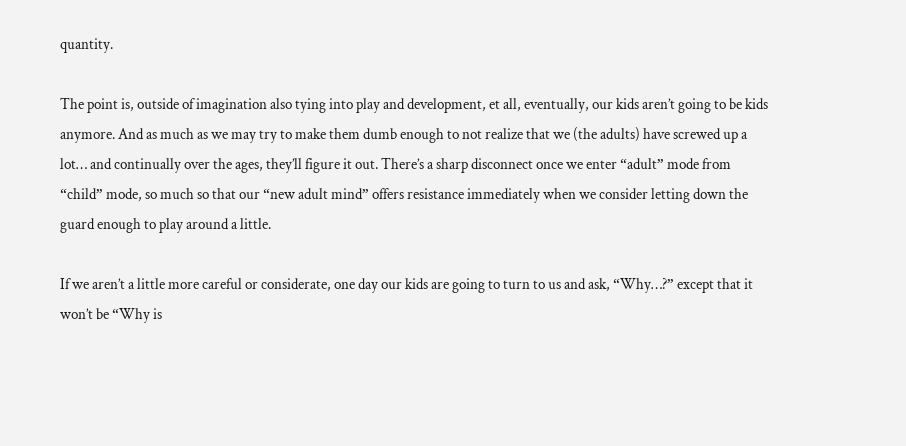quantity.

The point is, outside of imagination also tying into play and development, et all, eventually, our kids aren’t going to be kids anymore. And as much as we may try to make them dumb enough to not realize that we (the adults) have screwed up a lot… and continually over the ages, they’ll figure it out. There’s a sharp disconnect once we enter “adult” mode from “child” mode, so much so that our “new adult mind” offers resistance immediately when we consider letting down the guard enough to play around a little.

If we aren’t a little more careful or considerate, one day our kids are going to turn to us and ask, “Why…?” except that it won’t be “Why is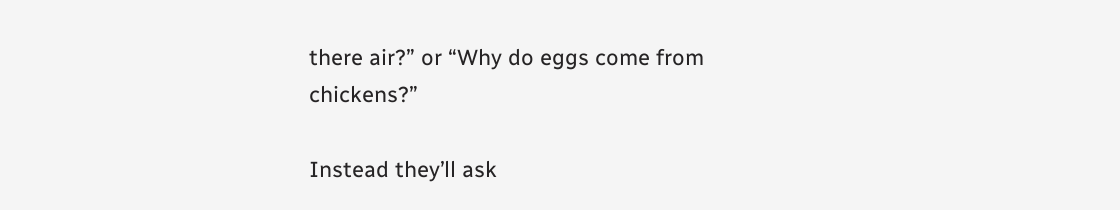there air?” or “Why do eggs come from chickens?”

Instead they’ll ask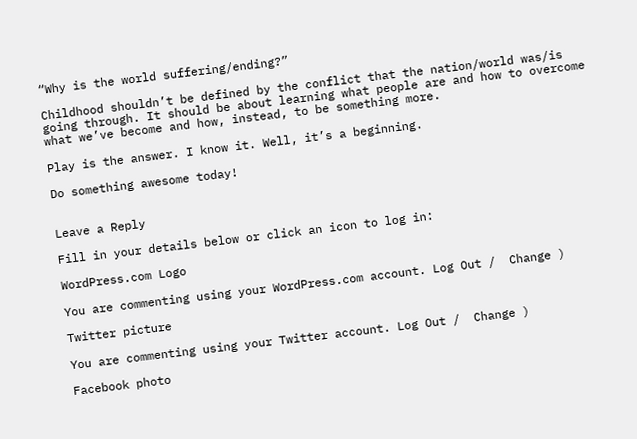“Why is the world suffering/ending?”

Childhood shouldn’t be defined by the conflict that the nation/world was/is going through. It should be about learning what people are and how to overcome what we’ve become and how, instead, to be something more.

Play is the answer. I know it. Well, it’s a beginning.

Do something awesome today!


Leave a Reply

Fill in your details below or click an icon to log in:

WordPress.com Logo

You are commenting using your WordPress.com account. Log Out /  Change )

Twitter picture

You are commenting using your Twitter account. Log Out /  Change )

Facebook photo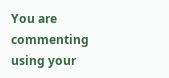You are commenting using your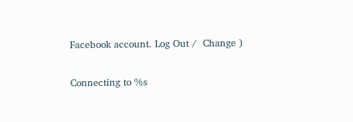Facebook account. Log Out /  Change )

Connecting to %s